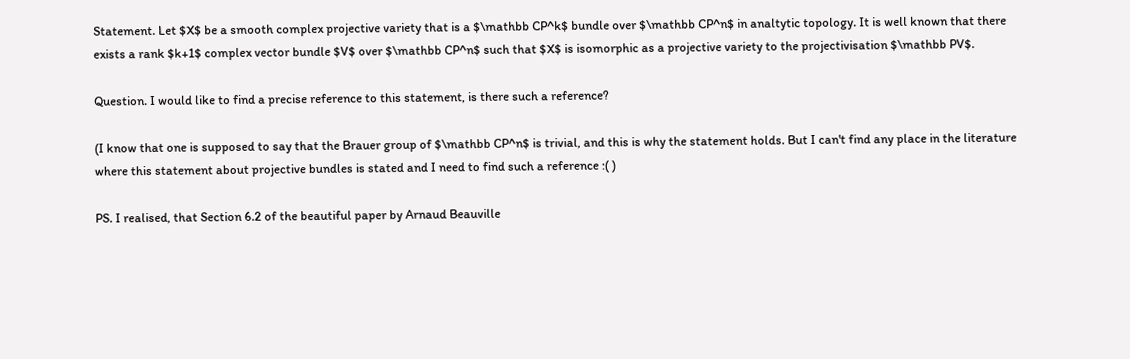Statement. Let $X$ be a smooth complex projective variety that is a $\mathbb CP^k$ bundle over $\mathbb CP^n$ in analtytic topology. It is well known that there exists a rank $k+1$ complex vector bundle $V$ over $\mathbb CP^n$ such that $X$ is isomorphic as a projective variety to the projectivisation $\mathbb PV$.

Question. I would like to find a precise reference to this statement, is there such a reference?

(I know that one is supposed to say that the Brauer group of $\mathbb CP^n$ is trivial, and this is why the statement holds. But I can't find any place in the literature where this statement about projective bundles is stated and I need to find such a reference :( )

PS. I realised, that Section 6.2 of the beautiful paper by Arnaud Beauville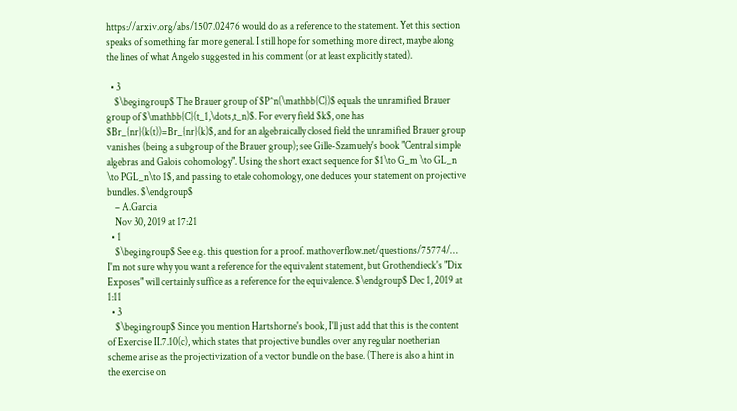https://arxiv.org/abs/1507.02476 would do as a reference to the statement. Yet this section speaks of something far more general. I still hope for something more direct, maybe along the lines of what Angelo suggested in his comment (or at least explicitly stated).

  • 3
    $\begingroup$ The Brauer group of $P^n(\mathbb{C})$ equals the unramified Brauer group of $\mathbb{C}(t_1,\dots,t_n)$. For every field $k$, one has $Br_{nr}(k(t))=Br_{nr}(k)$, and for an algebraically closed field the unramified Brauer group vanishes (being a subgroup of the Brauer group); see Gille-Szamuely's book "Central simple algebras and Galois cohomology". Using the short exact sequence for $1\to G_m \to GL_n \to PGL_n\to 1$, and passing to etale cohomology, one deduces your statement on projective bundles. $\endgroup$
    – A.Garcia
    Nov 30, 2019 at 17:21
  • 1
    $\begingroup$ See e.g. this question for a proof. mathoverflow.net/questions/75774/… I'm not sure why you want a reference for the equivalent statement, but Grothendieck's "Dix Exposes" will certainly suffice as a reference for the equivalence. $\endgroup$ Dec 1, 2019 at 1:11
  • 3
    $\begingroup$ Since you mention Hartshorne's book, I'll just add that this is the content of Exercise II.7.10(c), which states that projective bundles over any regular noetherian scheme arise as the projectivization of a vector bundle on the base. (There is also a hint in the exercise on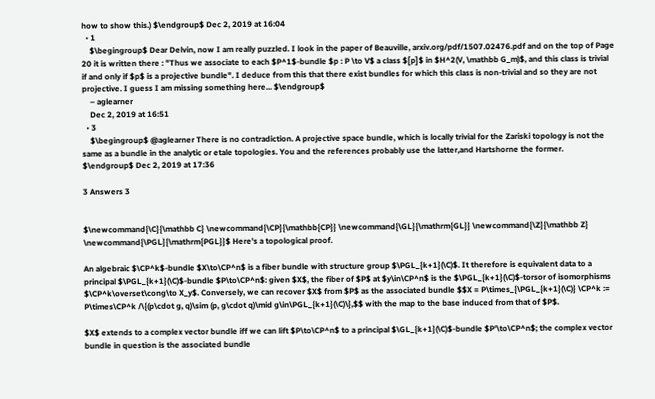how to show this.) $\endgroup$ Dec 2, 2019 at 16:04
  • 1
    $\begingroup$ Dear Delvin, now I am really puzzled. I look in the paper of Beauville, arxiv.org/pdf/1507.02476.pdf and on the top of Page 20 it is written there : "Thus we associate to each $P^1$-bundle $p : P \to V$ a class $[p]$ in $H^2(V, \mathbb G_m)$, and this class is trivial if and only if $p$ is a projective bundle". I deduce from this that there exist bundles for which this class is non-trivial and so they are not projective. I guess I am missing something here... $\endgroup$
    – aglearner
    Dec 2, 2019 at 16:51
  • 3
    $\begingroup$ @aglearner There is no contradiction. A projective space bundle, which is locally trivial for the Zariski topology is not the same as a bundle in the analytic or etale topologies. You and the references probably use the latter,and Hartshorne the former. $\endgroup$ Dec 2, 2019 at 17:36

3 Answers 3


$\newcommand{\C}{\mathbb C} \newcommand{\CP}{\mathbb{CP}} \newcommand{\GL}{\mathrm{GL}} \newcommand{\Z}{\mathbb Z} \newcommand{\PGL}{\mathrm{PGL}}$ Here's a topological proof.

An algebraic $\CP^k$-bundle $X\to\CP^n$ is a fiber bundle with structure group $\PGL_{k+1}(\C)$. It therefore is equivalent data to a principal $\PGL_{k+1}(\C)$-bundle $P\to\CP^n$: given $X$, the fiber of $P$ at $y\in\CP^n$ is the $\PGL_{k+1}(\C)$-torsor of isomorphisms $\CP^k\overset\cong\to X_y$. Conversely, we can recover $X$ from $P$ as the associated bundle $$X = P\times_{\PGL_{k+1}(\C)} \CP^k := P\times\CP^k /\{(p\cdot g, q)\sim (p, g\cdot q)\mid g\in\PGL_{k+1}(\C)\},$$ with the map to the base induced from that of $P$.

$X$ extends to a complex vector bundle iff we can lift $P\to\CP^n$ to a principal $\GL_{k+1}(\C)$-bundle $P'\to\CP^n$; the complex vector bundle in question is the associated bundle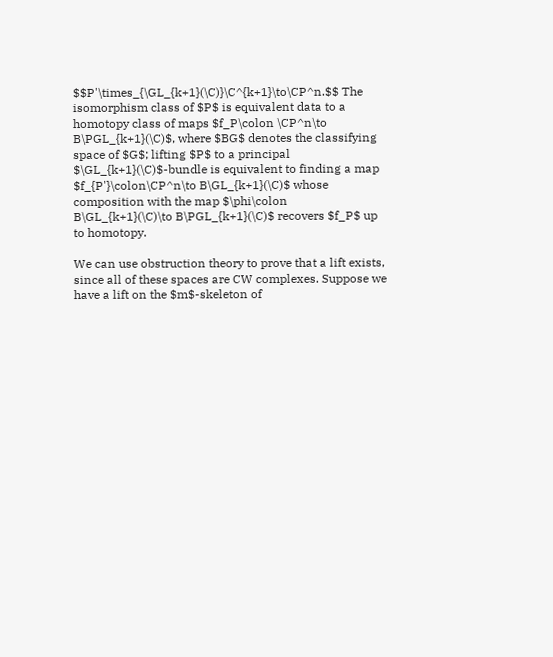$$P'\times_{\GL_{k+1}(\C)}\C^{k+1}\to\CP^n.$$ The isomorphism class of $P$ is equivalent data to a homotopy class of maps $f_P\colon \CP^n\to B\PGL_{k+1}(\C)$, where $BG$ denotes the classifying space of $G$; lifting $P$ to a principal $\GL_{k+1}(\C)$-bundle is equivalent to finding a map $f_{P'}\colon\CP^n\to B\GL_{k+1}(\C)$ whose composition with the map $\phi\colon B\GL_{k+1}(\C)\to B\PGL_{k+1}(\C)$ recovers $f_P$ up to homotopy.

We can use obstruction theory to prove that a lift exists, since all of these spaces are CW complexes. Suppose we have a lift on the $m$-skeleton of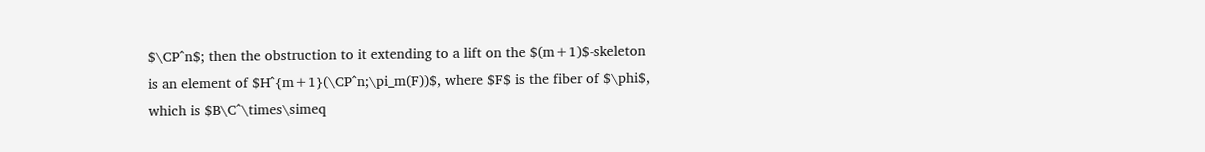$\CP^n$; then the obstruction to it extending to a lift on the $(m+1)$-skeleton is an element of $H^{m+1}(\CP^n;\pi_m(F))$, where $F$ is the fiber of $\phi$, which is $B\C^\times\simeq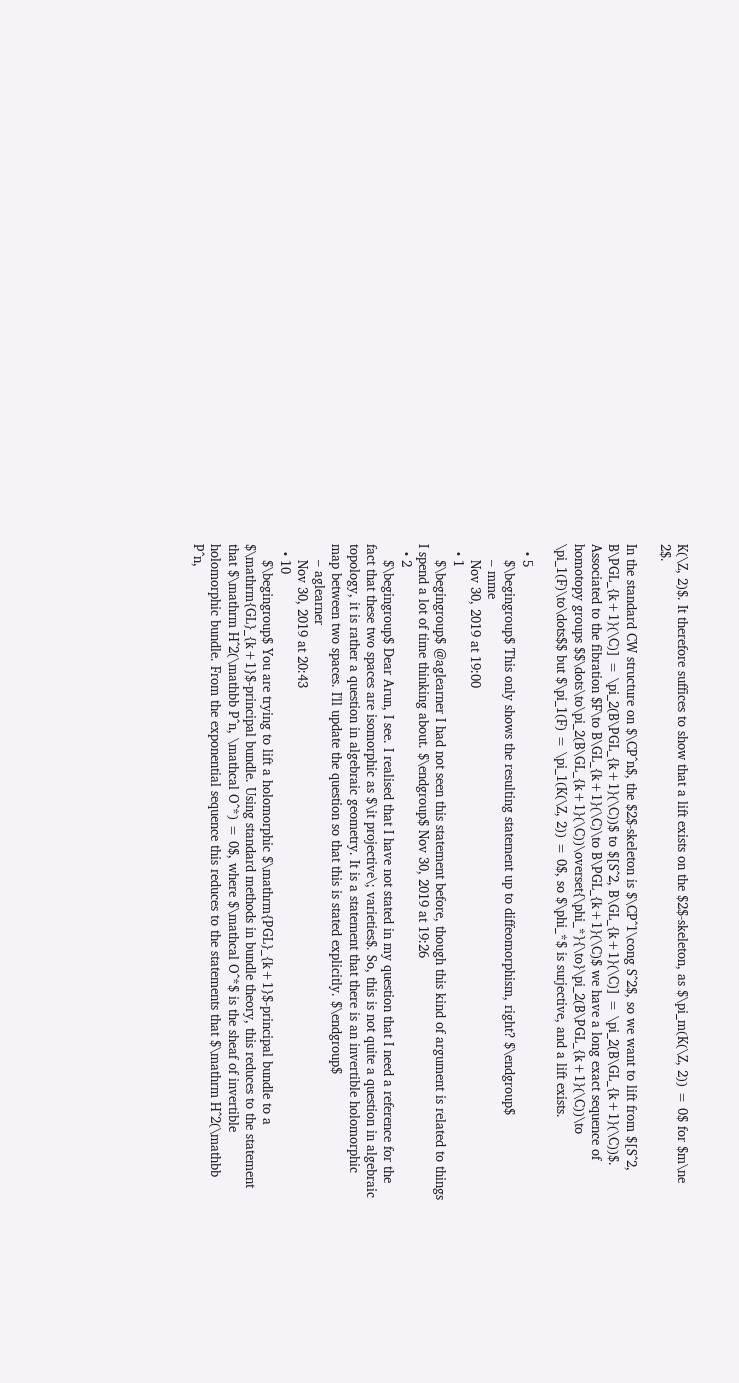K(\Z, 2)$. It therefore suffices to show that a lift exists on the $2$-skeleton, as $\pi_m(K(\Z, 2)) = 0$ for $m\ne 2$.

In the standard CW structure on $\CP^n$, the $2$-skeleton is $\CP^1\cong S^2$, so we want to lift from $[S^2, B\PGL_{k+1}(\C)] = \pi_2(B\PGL_{k+1}(\C))$ to $[S^2, B\GL_{k+1}(\C)] = \pi_2(B\GL_{k+1}(\C))$. Associated to the fibration $F\to B\GL_{k+1}(\C)\to B\PGL_{k+1}(\C)$ we have a long exact sequence of homotopy groups $$\dots\to\pi_2(B\GL_{k+1}(\C))\overset{\phi_*}{\to}\pi_2(B\PGL_{k+1}(\C))\to \pi_1(F)\to\dots$$ but $\pi_1(F) = \pi_1(K(\Z, 2)) = 0$, so $\phi_*$ is surjective, and a lift exists.

  • 5
    $\begingroup$ This only shows the resulting statement up to diffeomorphism, right? $\endgroup$
    – mme
    Nov 30, 2019 at 19:00
  • 1
    $\begingroup$ @aglearner I had not seen this statement before, though this kind of argument is related to things I spend a lot of time thinking about. $\endgroup$ Nov 30, 2019 at 19:26
  • 2
    $\begingroup$ Dear Arun, I see. I realised that I have not stated in my question that I need a reference for the fact that these two spaces are isomorphic as $\it projective\; varieties$. So, this is not quite a question in algebraic topology, it is rather a question in algebraic geometry. It is a statement that there is an invertible holomorphic map between two spaces. I'll update the question so that this is stated explicitly. $\endgroup$
    – aglearner
    Nov 30, 2019 at 20:43
  • 10
    $\begingroup$ You are trying to lift a holomorphic $\mathrm{PGL}_{k+1}$-principal bundle to a $\mathrm{GL}_{k+1}$-principal bundle. Using standard methods in bundle theory, this reduces to the statement that $\mathrm H^2(\mathbb P^n, \mathcal O^*) = 0$, where $\mathcal O^*$ is the sheaf of invertible holomorphic bundle. From the exponential sequence this reduces to the statements that $\mathrm H^2(\mathbb P^n,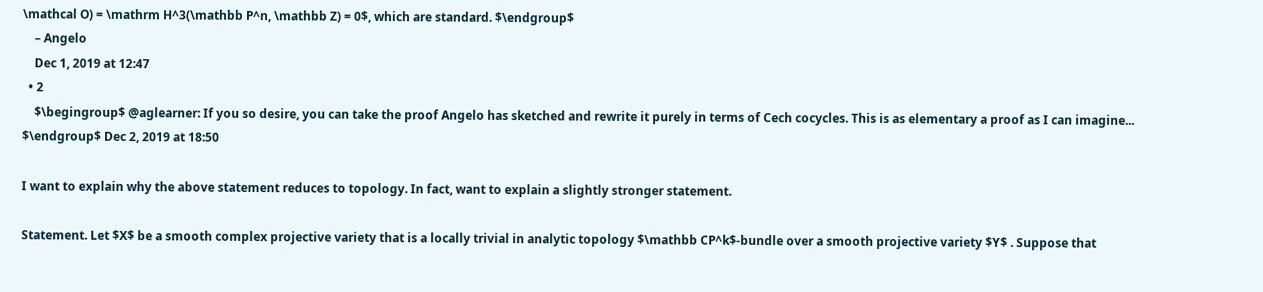\mathcal O) = \mathrm H^3(\mathbb P^n, \mathbb Z) = 0$, which are standard. $\endgroup$
    – Angelo
    Dec 1, 2019 at 12:47
  • 2
    $\begingroup$ @aglearner: If you so desire, you can take the proof Angelo has sketched and rewrite it purely in terms of Cech cocycles. This is as elementary a proof as I can imagine... $\endgroup$ Dec 2, 2019 at 18:50

I want to explain why the above statement reduces to topology. In fact, want to explain a slightly stronger statement.

Statement. Let $X$ be a smooth complex projective variety that is a locally trivial in analytic topology $\mathbb CP^k$-bundle over a smooth projective variety $Y$ . Suppose that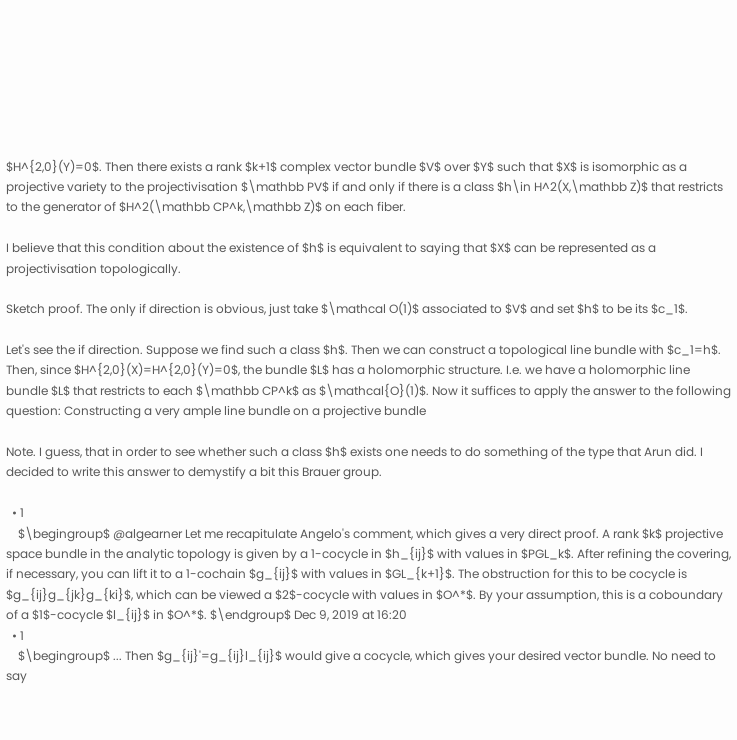$H^{2,0}(Y)=0$. Then there exists a rank $k+1$ complex vector bundle $V$ over $Y$ such that $X$ is isomorphic as a projective variety to the projectivisation $\mathbb PV$ if and only if there is a class $h\in H^2(X,\mathbb Z)$ that restricts to the generator of $H^2(\mathbb CP^k,\mathbb Z)$ on each fiber.

I believe that this condition about the existence of $h$ is equivalent to saying that $X$ can be represented as a projectivisation topologically.

Sketch proof. The only if direction is obvious, just take $\mathcal O(1)$ associated to $V$ and set $h$ to be its $c_1$.

Let's see the if direction. Suppose we find such a class $h$. Then we can construct a topological line bundle with $c_1=h$. Then, since $H^{2,0}(X)=H^{2,0}(Y)=0$, the bundle $L$ has a holomorphic structure. I.e. we have a holomorphic line bundle $L$ that restricts to each $\mathbb CP^k$ as $\mathcal{O}(1)$. Now it suffices to apply the answer to the following question: Constructing a very ample line bundle on a projective bundle

Note. I guess, that in order to see whether such a class $h$ exists one needs to do something of the type that Arun did. I decided to write this answer to demystify a bit this Brauer group.

  • 1
    $\begingroup$ @algearner Let me recapitulate Angelo's comment, which gives a very direct proof. A rank $k$ projective space bundle in the analytic topology is given by a 1-cocycle in $h_{ij}$ with values in $PGL_k$. After refining the covering, if necessary, you can lift it to a 1-cochain $g_{ij}$ with values in $GL_{k+1}$. The obstruction for this to be cocycle is $g_{ij}g_{jk}g_{ki}$, which can be viewed a $2$-cocycle with values in $O^*$. By your assumption, this is a coboundary of a $1$-cocycle $l_{ij}$ in $O^*$. $\endgroup$ Dec 9, 2019 at 16:20
  • 1
    $\begingroup$ ... Then $g_{ij}'=g_{ij}l_{ij}$ would give a cocycle, which gives your desired vector bundle. No need to say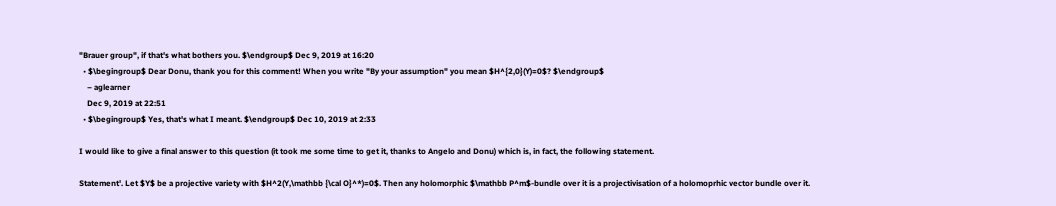"Brauer group", if that's what bothers you. $\endgroup$ Dec 9, 2019 at 16:20
  • $\begingroup$ Dear Donu, thank you for this comment! When you write "By your assumption" you mean $H^{2,0}(Y)=0$? $\endgroup$
    – aglearner
    Dec 9, 2019 at 22:51
  • $\begingroup$ Yes, that's what I meant. $\endgroup$ Dec 10, 2019 at 2:33

I would like to give a final answer to this question (it took me some time to get it, thanks to Angelo and Donu) which is, in fact, the following statement.

Statement'. Let $Y$ be a projective variety with $H^2(Y,\mathbb {\cal O}^*)=0$. Then any holomorphic $\mathbb P^m$-bundle over it is a projectivisation of a holomoprhic vector bundle over it.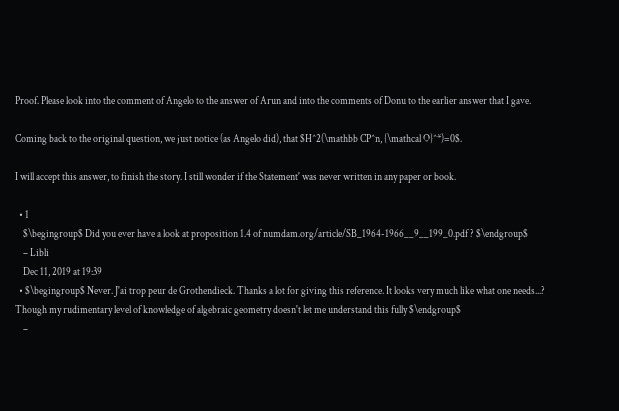Proof. Please look into the comment of Angelo to the answer of Arun and into the comments of Donu to the earlier answer that I gave.

Coming back to the original question, we just notice (as Angelo did), that $H^2(\mathbb CP^n, {\mathcal O}^*)=0$.

I will accept this answer, to finish the story. I still wonder if the Statement' was never written in any paper or book.

  • 1
    $\begingroup$ Did you ever have a look at proposition 1.4 of numdam.org/article/SB_1964-1966__9__199_0.pdf ? $\endgroup$
    – Libli
    Dec 11, 2019 at 19:39
  • $\begingroup$ Never. J'ai trop peur de Grothendieck. Thanks a lot for giving this reference. It looks very much like what one needs...? Though my rudimentary level of knowledge of algebraic geometry doesn't let me understand this fully $\endgroup$
    –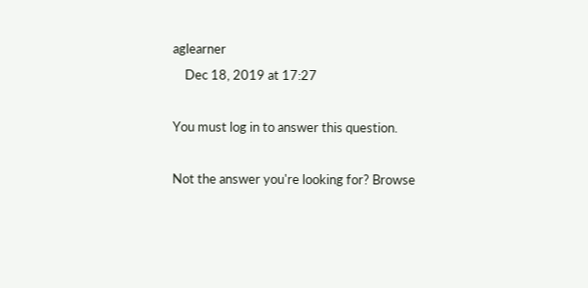aglearner
    Dec 18, 2019 at 17:27

You must log in to answer this question.

Not the answer you're looking for? Browse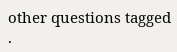other questions tagged .